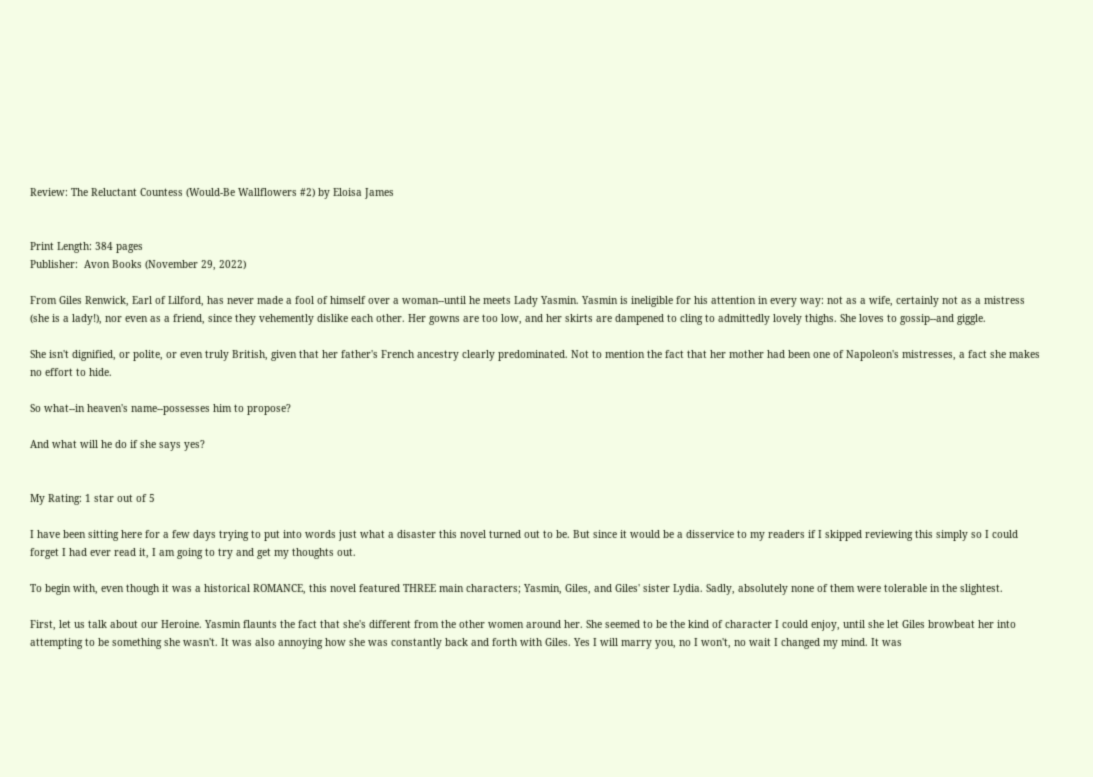Review: The Reluctant Countess (Would-Be Wallflowers #2) by Eloisa James


Print Length: 384 pages
Publisher:  Avon Books (November 29, 2022)

From Giles Renwick, Earl of Lilford, has never made a fool of himself over a woman--until he meets Lady Yasmin. Yasmin is ineligible for his attention in every way: not as a wife, certainly not as a mistress (she is a lady!), nor even as a friend, since they vehemently dislike each other. Her gowns are too low, and her skirts are dampened to cling to admittedly lovely thighs. She loves to gossip--and giggle.

She isn't dignified, or polite, or even truly British, given that her father's French ancestry clearly predominated. Not to mention the fact that her mother had been one of Napoleon's mistresses, a fact she makes no effort to hide.

So what--in heaven's name--possesses him to propose?

And what will he do if she says yes?


My Rating: 1 star out of 5

I have been sitting here for a few days trying to put into words just what a disaster this novel turned out to be. But since it would be a disservice to my readers if I skipped reviewing this simply so I could forget I had ever read it, I am going to try and get my thoughts out.

To begin with, even though it was a historical ROMANCE, this novel featured THREE main characters; Yasmin, Giles, and Giles' sister Lydia. Sadly, absolutely none of them were tolerable in the slightest.

First, let us talk about our Heroine. Yasmin flaunts the fact that she's different from the other women around her. She seemed to be the kind of character I could enjoy, until she let Giles browbeat her into attempting to be something she wasn't. It was also annoying how she was constantly back and forth with Giles. Yes I will marry you, no I won't, no wait I changed my mind. It was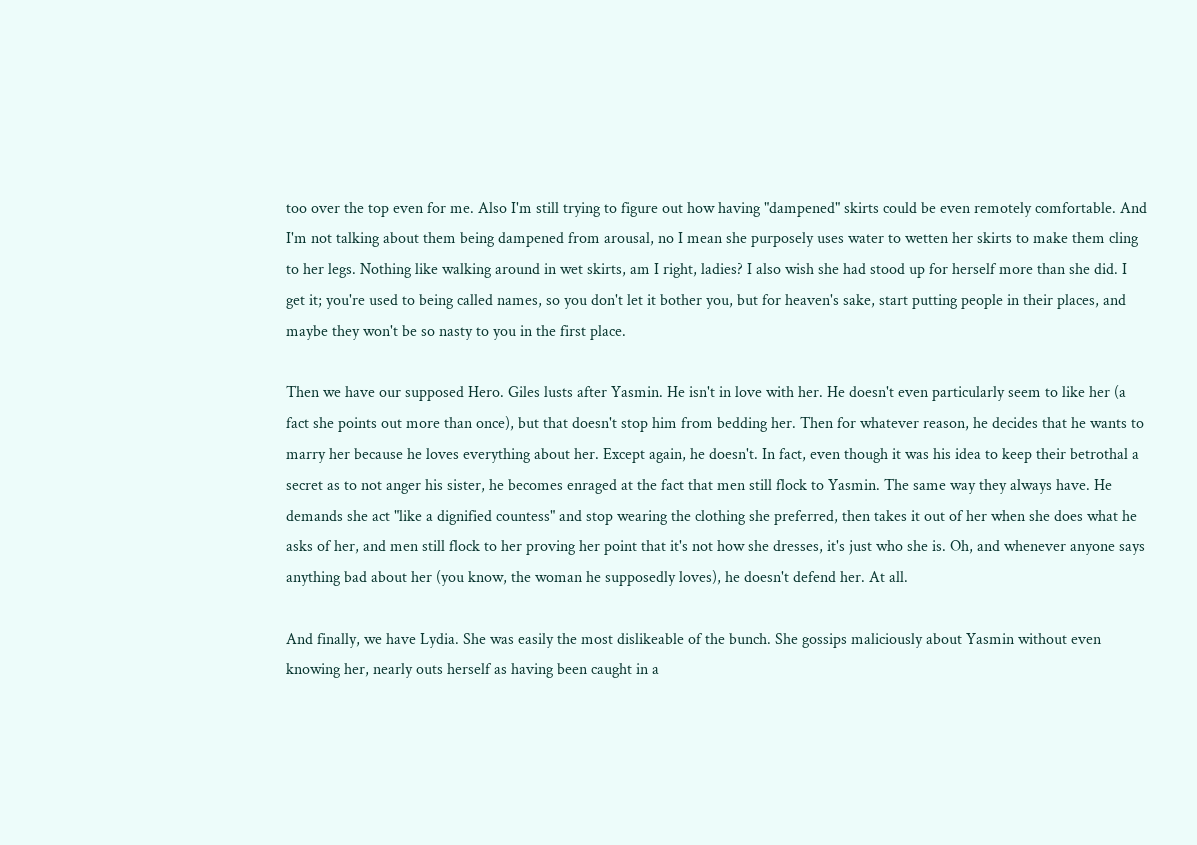too over the top even for me. Also I'm still trying to figure out how having "dampened" skirts could be even remotely comfortable. And I'm not talking about them being dampened from arousal, no I mean she purposely uses water to wetten her skirts to make them cling to her legs. Nothing like walking around in wet skirts, am I right, ladies? I also wish she had stood up for herself more than she did. I get it; you're used to being called names, so you don't let it bother you, but for heaven's sake, start putting people in their places, and maybe they won't be so nasty to you in the first place.

Then we have our supposed Hero. Giles lusts after Yasmin. He isn't in love with her. He doesn't even particularly seem to like her (a fact she points out more than once), but that doesn't stop him from bedding her. Then for whatever reason, he decides that he wants to marry her because he loves everything about her. Except again, he doesn't. In fact, even though it was his idea to keep their betrothal a secret as to not anger his sister, he becomes enraged at the fact that men still flock to Yasmin. The same way they always have. He demands she act "like a dignified countess" and stop wearing the clothing she preferred, then takes it out of her when she does what he asks of her, and men still flock to her proving her point that it's not how she dresses, it's just who she is. Oh, and whenever anyone says anything bad about her (you know, the woman he supposedly loves), he doesn't defend her. At all.

And finally, we have Lydia. She was easily the most dislikeable of the bunch. She gossips maliciously about Yasmin without even knowing her, nearly outs herself as having been caught in a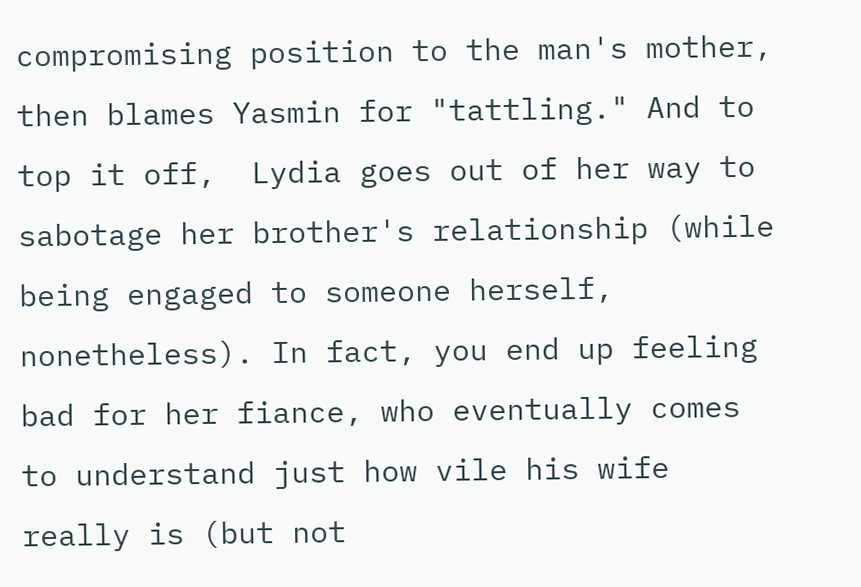compromising position to the man's mother, then blames Yasmin for "tattling." And to top it off,  Lydia goes out of her way to sabotage her brother's relationship (while being engaged to someone herself, nonetheless). In fact, you end up feeling bad for her fiance, who eventually comes to understand just how vile his wife really is (but not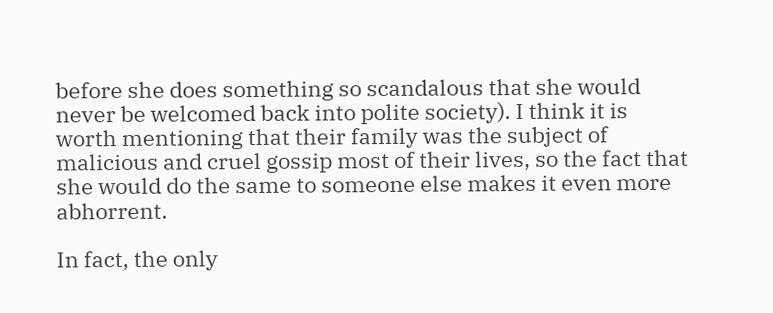before she does something so scandalous that she would never be welcomed back into polite society). I think it is worth mentioning that their family was the subject of malicious and cruel gossip most of their lives, so the fact that she would do the same to someone else makes it even more abhorrent.

In fact, the only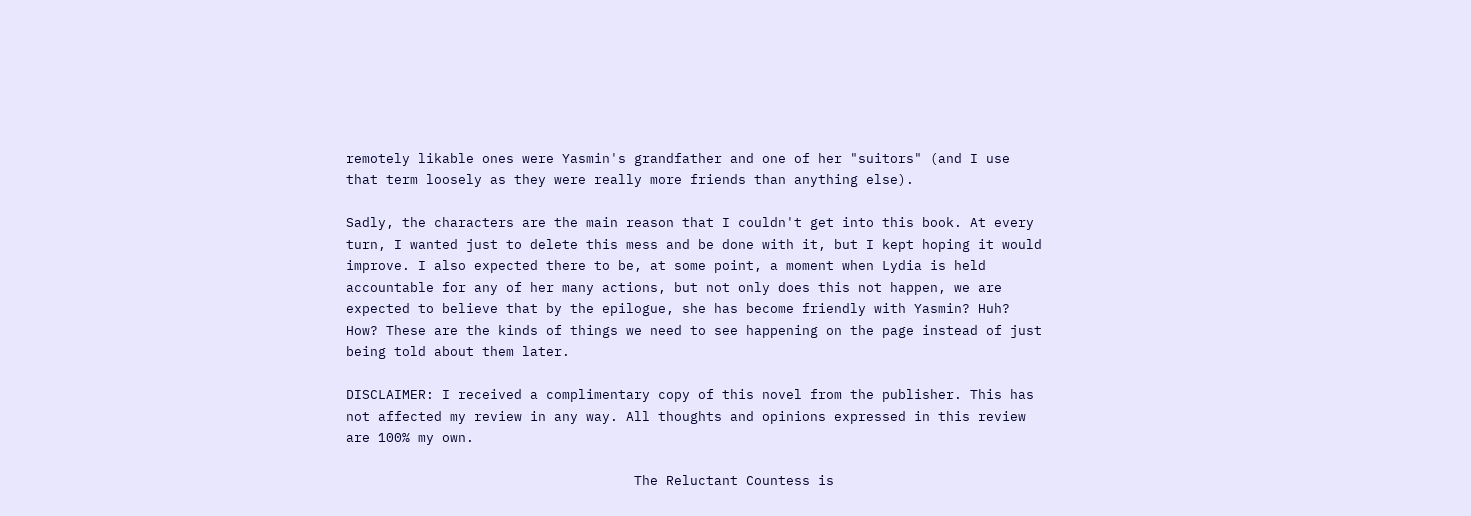remotely likable ones were Yasmin's grandfather and one of her "suitors" (and I use that term loosely as they were really more friends than anything else).

Sadly, the characters are the main reason that I couldn't get into this book. At every turn, I wanted just to delete this mess and be done with it, but I kept hoping it would improve. I also expected there to be, at some point, a moment when Lydia is held accountable for any of her many actions, but not only does this not happen, we are expected to believe that by the epilogue, she has become friendly with Yasmin? Huh? How? These are the kinds of things we need to see happening on the page instead of just being told about them later.

DISCLAIMER: I received a complimentary copy of this novel from the publisher. This has not affected my review in any way. All thoughts and opinions expressed in this review are 100% my own.

                                    The Reluctant Countess is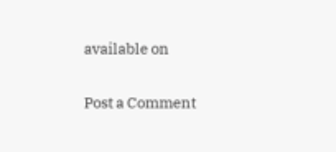available on

Post a Comment